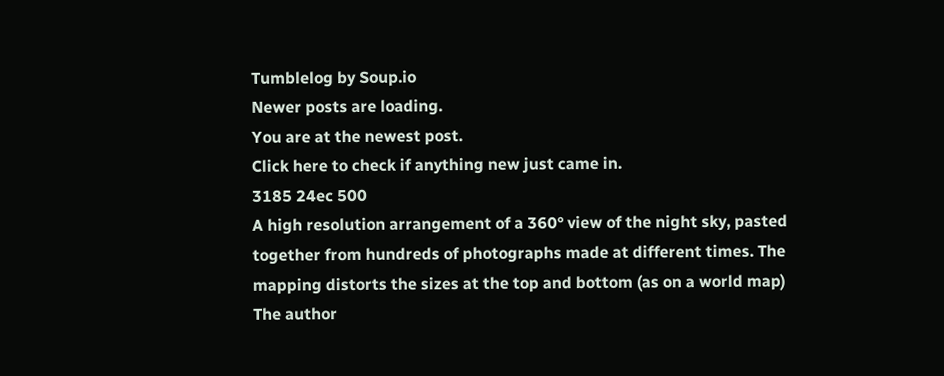Tumblelog by Soup.io
Newer posts are loading.
You are at the newest post.
Click here to check if anything new just came in.
3185 24ec 500
A high resolution arrangement of a 360° view of the night sky, pasted together from hundreds of photographs made at different times. The mapping distorts the sizes at the top and bottom (as on a world map) The author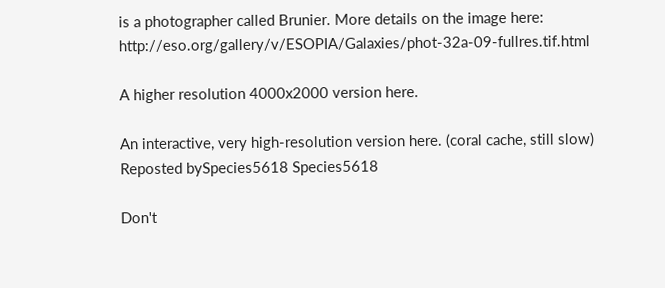is a photographer called Brunier. More details on the image here: http://eso.org/gallery/v/ESOPIA/Galaxies/phot-32a-09-fullres.tif.html

A higher resolution 4000x2000 version here.

An interactive, very high-resolution version here. (coral cache, still slow)
Reposted bySpecies5618 Species5618

Don't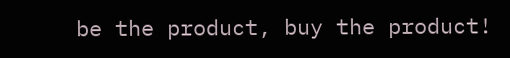be the product, buy the product!